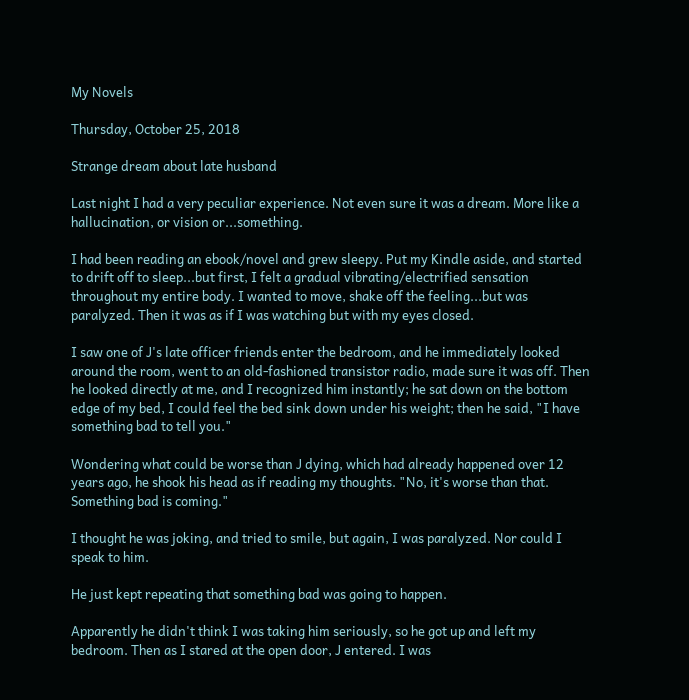My Novels

Thursday, October 25, 2018

Strange dream about late husband

Last night I had a very peculiar experience. Not even sure it was a dream. More like a hallucination, or vision or...something.

I had been reading an ebook/novel and grew sleepy. Put my Kindle aside, and started to drift off to sleep...but first, I felt a gradual vibrating/electrified sensation throughout my entire body. I wanted to move, shake off the feeling...but was paralyzed. Then it was as if I was watching but with my eyes closed.

I saw one of J's late officer friends enter the bedroom, and he immediately looked around the room, went to an old-fashioned transistor radio, made sure it was off. Then he looked directly at me, and I recognized him instantly; he sat down on the bottom edge of my bed, I could feel the bed sink down under his weight; then he said, "I have something bad to tell you."

Wondering what could be worse than J dying, which had already happened over 12 years ago, he shook his head as if reading my thoughts. "No, it's worse than that. Something bad is coming."

I thought he was joking, and tried to smile, but again, I was paralyzed. Nor could I speak to him.

He just kept repeating that something bad was going to happen.

Apparently he didn't think I was taking him seriously, so he got up and left my bedroom. Then as I stared at the open door, J entered. I was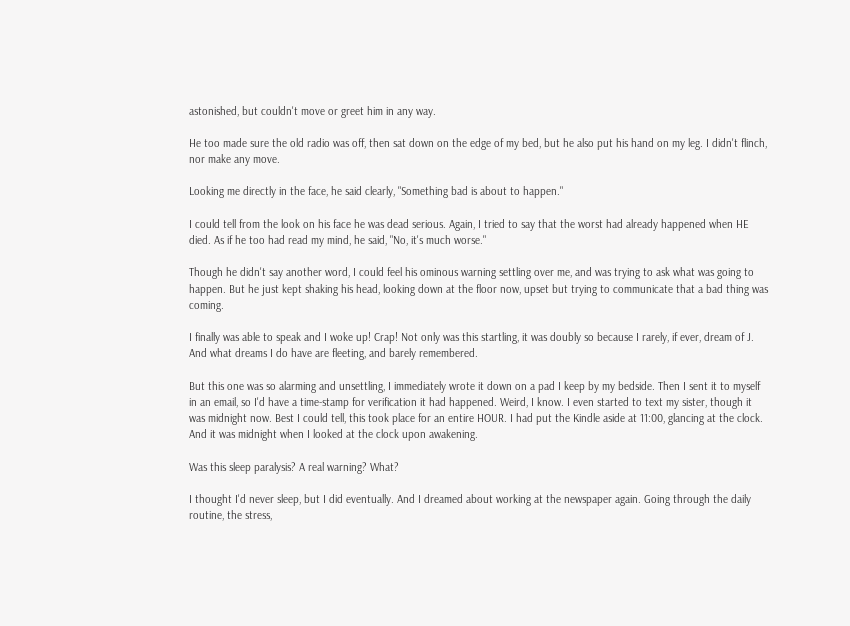astonished, but couldn't move or greet him in any way.

He too made sure the old radio was off, then sat down on the edge of my bed, but he also put his hand on my leg. I didn't flinch, nor make any move.

Looking me directly in the face, he said clearly, "Something bad is about to happen."

I could tell from the look on his face he was dead serious. Again, I tried to say that the worst had already happened when HE died. As if he too had read my mind, he said, "No, it's much worse."

Though he didn't say another word, I could feel his ominous warning settling over me, and was trying to ask what was going to happen. But he just kept shaking his head, looking down at the floor now, upset but trying to communicate that a bad thing was coming.

I finally was able to speak and I woke up! Crap! Not only was this startling, it was doubly so because I rarely, if ever, dream of J. And what dreams I do have are fleeting, and barely remembered.

But this one was so alarming and unsettling, I immediately wrote it down on a pad I keep by my bedside. Then I sent it to myself in an email, so I'd have a time-stamp for verification it had happened. Weird, I know. I even started to text my sister, though it was midnight now. Best I could tell, this took place for an entire HOUR. I had put the Kindle aside at 11:00, glancing at the clock. And it was midnight when I looked at the clock upon awakening.

Was this sleep paralysis? A real warning? What?

I thought I'd never sleep, but I did eventually. And I dreamed about working at the newspaper again. Going through the daily routine, the stress,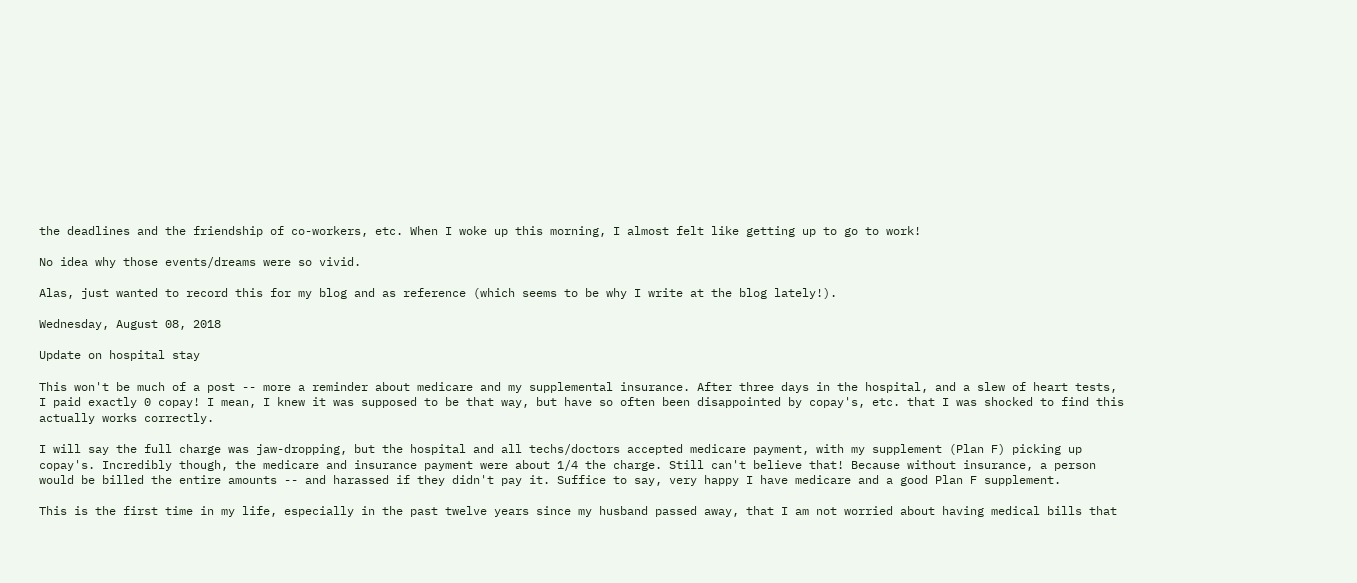the deadlines and the friendship of co-workers, etc. When I woke up this morning, I almost felt like getting up to go to work!

No idea why those events/dreams were so vivid.

Alas, just wanted to record this for my blog and as reference (which seems to be why I write at the blog lately!).

Wednesday, August 08, 2018

Update on hospital stay

This won't be much of a post -- more a reminder about medicare and my supplemental insurance. After three days in the hospital, and a slew of heart tests, I paid exactly 0 copay! I mean, I knew it was supposed to be that way, but have so often been disappointed by copay's, etc. that I was shocked to find this actually works correctly.

I will say the full charge was jaw-dropping, but the hospital and all techs/doctors accepted medicare payment, with my supplement (Plan F) picking up copay's. Incredibly though, the medicare and insurance payment were about 1/4 the charge. Still can't believe that! Because without insurance, a person would be billed the entire amounts -- and harassed if they didn't pay it. Suffice to say, very happy I have medicare and a good Plan F supplement.

This is the first time in my life, especially in the past twelve years since my husband passed away, that I am not worried about having medical bills that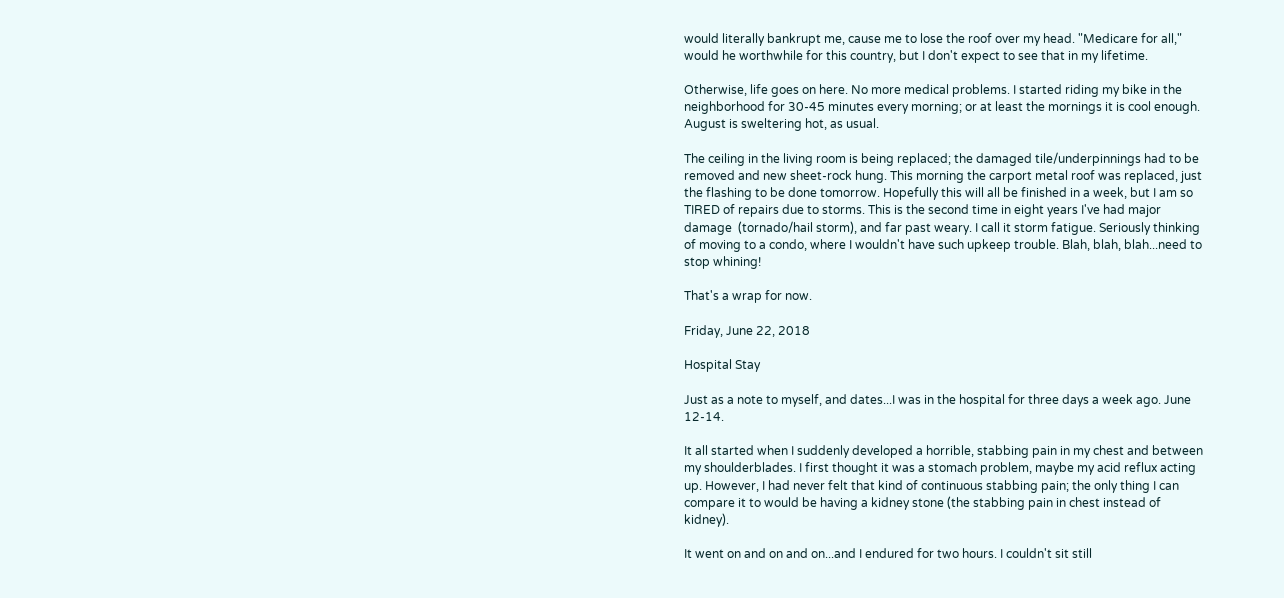would literally bankrupt me, cause me to lose the roof over my head. "Medicare for all," would he worthwhile for this country, but I don't expect to see that in my lifetime.

Otherwise, life goes on here. No more medical problems. I started riding my bike in the neighborhood for 30-45 minutes every morning; or at least the mornings it is cool enough. August is sweltering hot, as usual.

The ceiling in the living room is being replaced; the damaged tile/underpinnings had to be removed and new sheet-rock hung. This morning the carport metal roof was replaced, just the flashing to be done tomorrow. Hopefully this will all be finished in a week, but I am so TIRED of repairs due to storms. This is the second time in eight years I've had major damage  (tornado/hail storm), and far past weary. I call it storm fatigue. Seriously thinking of moving to a condo, where I wouldn't have such upkeep trouble. Blah, blah, blah...need to stop whining!

That's a wrap for now.

Friday, June 22, 2018

Hospital Stay

Just as a note to myself, and dates...I was in the hospital for three days a week ago. June 12-14.

It all started when I suddenly developed a horrible, stabbing pain in my chest and between my shoulderblades. I first thought it was a stomach problem, maybe my acid reflux acting up. However, I had never felt that kind of continuous stabbing pain; the only thing I can compare it to would be having a kidney stone (the stabbing pain in chest instead of kidney).

It went on and on and on...and I endured for two hours. I couldn't sit still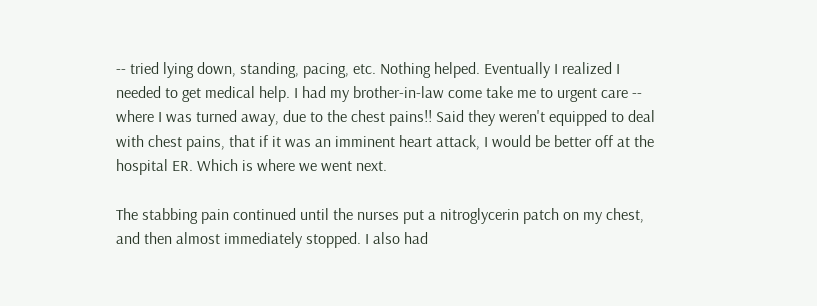-- tried lying down, standing, pacing, etc. Nothing helped. Eventually I realized I needed to get medical help. I had my brother-in-law come take me to urgent care -- where I was turned away, due to the chest pains!! Said they weren't equipped to deal with chest pains, that if it was an imminent heart attack, I would be better off at the hospital ER. Which is where we went next.

The stabbing pain continued until the nurses put a nitroglycerin patch on my chest, and then almost immediately stopped. I also had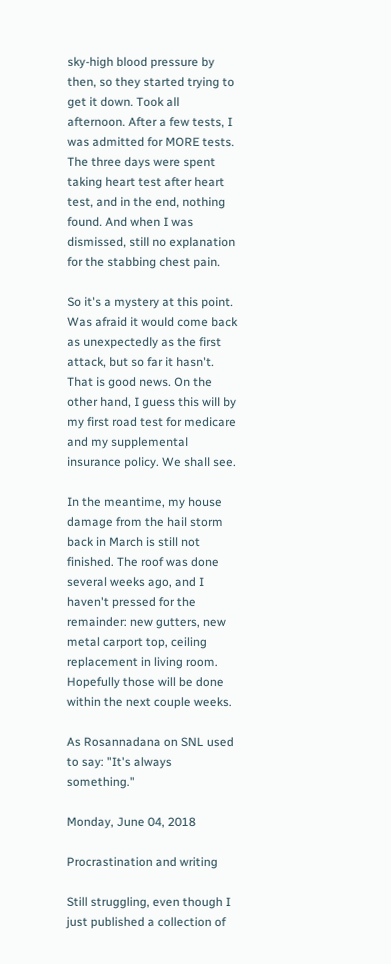sky-high blood pressure by then, so they started trying to get it down. Took all afternoon. After a few tests, I was admitted for MORE tests. The three days were spent taking heart test after heart test, and in the end, nothing found. And when I was dismissed, still no explanation for the stabbing chest pain.

So it's a mystery at this point. Was afraid it would come back as unexpectedly as the first attack, but so far it hasn't. That is good news. On the other hand, I guess this will by my first road test for medicare and my supplemental insurance policy. We shall see.

In the meantime, my house damage from the hail storm back in March is still not finished. The roof was done several weeks ago, and I haven't pressed for the remainder: new gutters, new metal carport top, ceiling replacement in living room. Hopefully those will be done within the next couple weeks.

As Rosannadana on SNL used to say: "It's always something."

Monday, June 04, 2018

Procrastination and writing

Still struggling, even though I just published a collection of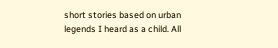short stories based on urban legends I heard as a child. All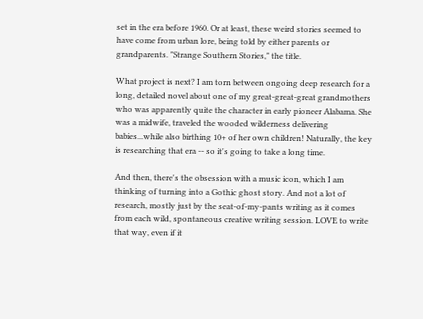set in the era before 1960. Or at least, these weird stories seemed to have come from urban lore, being told by either parents or grandparents. "Strange Southern Stories," the title.

What project is next? I am torn between ongoing deep research for a long, detailed novel about one of my great-great-great grandmothers who was apparently quite the character in early pioneer Alabama. She was a midwife, traveled the wooded wilderness delivering babies...while also birthing 10+ of her own children! Naturally, the key is researching that era -- so it's going to take a long time.

And then, there's the obsession with a music icon, which I am thinking of turning into a Gothic ghost story. And not a lot of research, mostly just by the seat-of-my-pants writing as it comes from each wild, spontaneous creative writing session. LOVE to write that way, even if it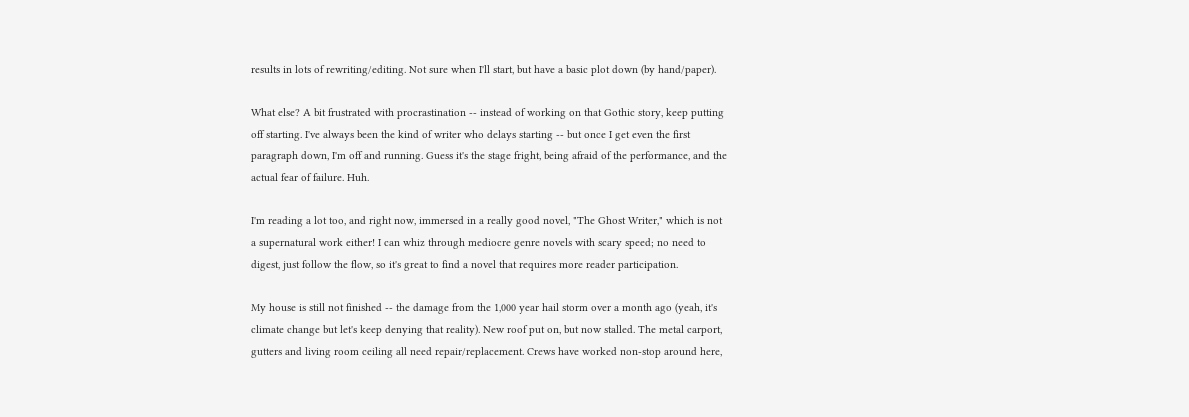results in lots of rewriting/editing. Not sure when I'll start, but have a basic plot down (by hand/paper).

What else? A bit frustrated with procrastination -- instead of working on that Gothic story, keep putting off starting. I've always been the kind of writer who delays starting -- but once I get even the first paragraph down, I'm off and running. Guess it's the stage fright, being afraid of the performance, and the actual fear of failure. Huh.

I'm reading a lot too, and right now, immersed in a really good novel, "The Ghost Writer," which is not a supernatural work either! I can whiz through mediocre genre novels with scary speed; no need to digest, just follow the flow, so it's great to find a novel that requires more reader participation.

My house is still not finished -- the damage from the 1,000 year hail storm over a month ago (yeah, it's climate change but let's keep denying that reality). New roof put on, but now stalled. The metal carport, gutters and living room ceiling all need repair/replacement. Crews have worked non-stop around here,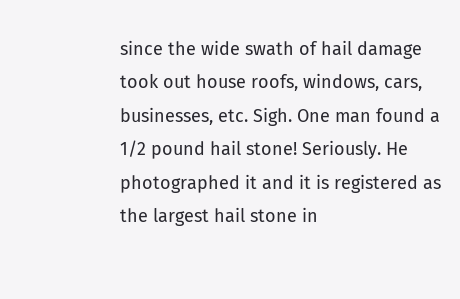since the wide swath of hail damage took out house roofs, windows, cars, businesses, etc. Sigh. One man found a 1/2 pound hail stone! Seriously. He photographed it and it is registered as the largest hail stone in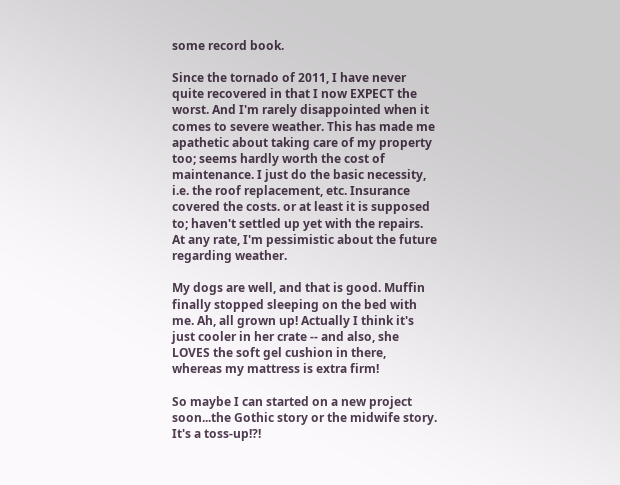some record book.

Since the tornado of 2011, I have never quite recovered in that I now EXPECT the worst. And I'm rarely disappointed when it comes to severe weather. This has made me apathetic about taking care of my property too; seems hardly worth the cost of maintenance. I just do the basic necessity, i.e. the roof replacement, etc. Insurance covered the costs. or at least it is supposed to; haven't settled up yet with the repairs. At any rate, I'm pessimistic about the future regarding weather.

My dogs are well, and that is good. Muffin finally stopped sleeping on the bed with me. Ah, all grown up! Actually I think it's just cooler in her crate -- and also, she LOVES the soft gel cushion in there, whereas my mattress is extra firm!

So maybe I can started on a new project soon...the Gothic story or the midwife story. It's a toss-up!?!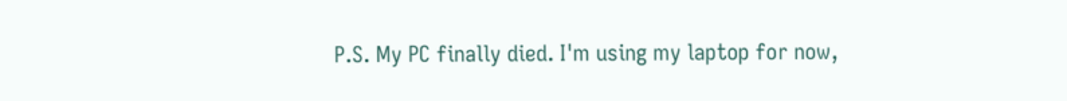P.S. My PC finally died. I'm using my laptop for now,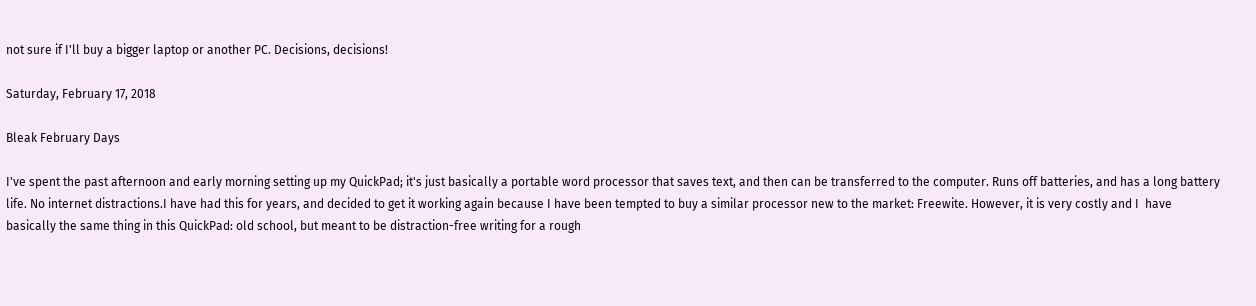not sure if I'll buy a bigger laptop or another PC. Decisions, decisions!

Saturday, February 17, 2018

Bleak February Days

I've spent the past afternoon and early morning setting up my QuickPad; it's just basically a portable word processor that saves text, and then can be transferred to the computer. Runs off batteries, and has a long battery life. No internet distractions.I have had this for years, and decided to get it working again because I have been tempted to buy a similar processor new to the market: Freewite. However, it is very costly and I  have basically the same thing in this QuickPad: old school, but meant to be distraction-free writing for a rough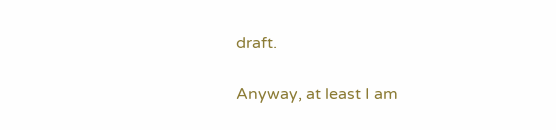draft.

Anyway, at least I am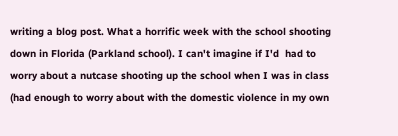writing a blog post. What a horrific week with the school shooting down in Florida (Parkland school). I can't imagine if I'd  had to worry about a nutcase shooting up the school when I was in class (had enough to worry about with the domestic violence in my own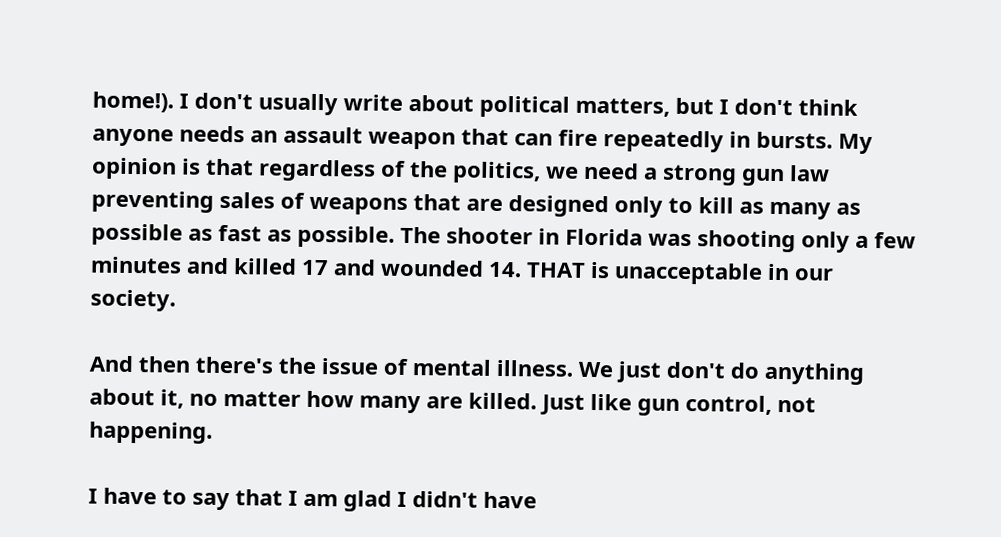home!). I don't usually write about political matters, but I don't think anyone needs an assault weapon that can fire repeatedly in bursts. My opinion is that regardless of the politics, we need a strong gun law preventing sales of weapons that are designed only to kill as many as possible as fast as possible. The shooter in Florida was shooting only a few minutes and killed 17 and wounded 14. THAT is unacceptable in our society.

And then there's the issue of mental illness. We just don't do anything about it, no matter how many are killed. Just like gun control, not happening.

I have to say that I am glad I didn't have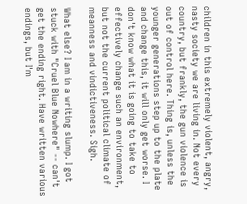children in this extremely violent, angry, nasty society we are living in. Not every country, but frankly, the gun violence is out of control here. Thing is, unless the younger generations step up to the plate and change this, it will only get worse. I don't know what it is going to take to effectively change such an environment, but not the current political climate of meanness and vindictiveness. Sigh.

What else? I am in a writing slump. I got stuck with "Cruel Blue Nowhere" -- can't get the ending right. Have written various endings, but I'm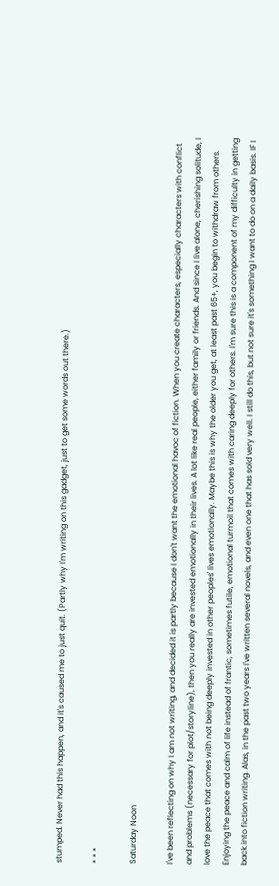stumped. Never had this happen, and it's caused me to just quit. (Partly why I'm writing on this gadget, just to get some words out there.)

* * *

Saturday Noon

I've been reflecting on why I am not writing, and decided it is partly because I don't want the emotional havoc of fiction. When you create characters, especially characters with conflict and problems (necessary for plot/storyline), then you really are invested emotionally in their lives. A lot like real people, either family or friends. And since I live alone, cherishing solitude, I love the peace that comes with not being deeply invested in other peoples' lives emotionally. Maybe this is why the older you get, at least past 65+, you begin to withdraw from others. Enjoying the peace and calm of life instead of frantic, sometimes futile, emotional turmoil that comes with caring deeply for others. I'm sure this is a component of my difficulty in getting back into fiction writing. Alas, in the past two years I've written several novels, and even one that has sold very well. I still do this, but not sure it's something I want to do on a daily basis. IF I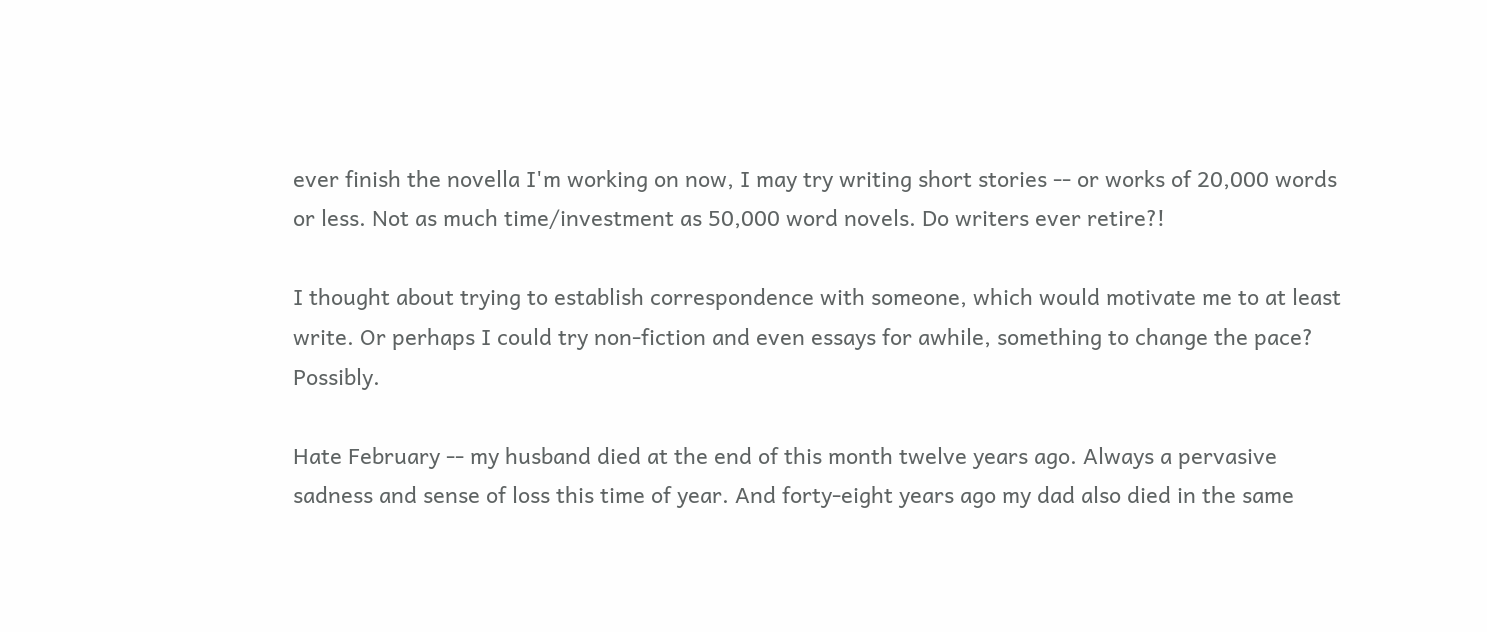ever finish the novella I'm working on now, I may try writing short stories -- or works of 20,000 words or less. Not as much time/investment as 50,000 word novels. Do writers ever retire?!

I thought about trying to establish correspondence with someone, which would motivate me to at least write. Or perhaps I could try non-fiction and even essays for awhile, something to change the pace? Possibly.

Hate February -- my husband died at the end of this month twelve years ago. Always a pervasive sadness and sense of loss this time of year. And forty-eight years ago my dad also died in the same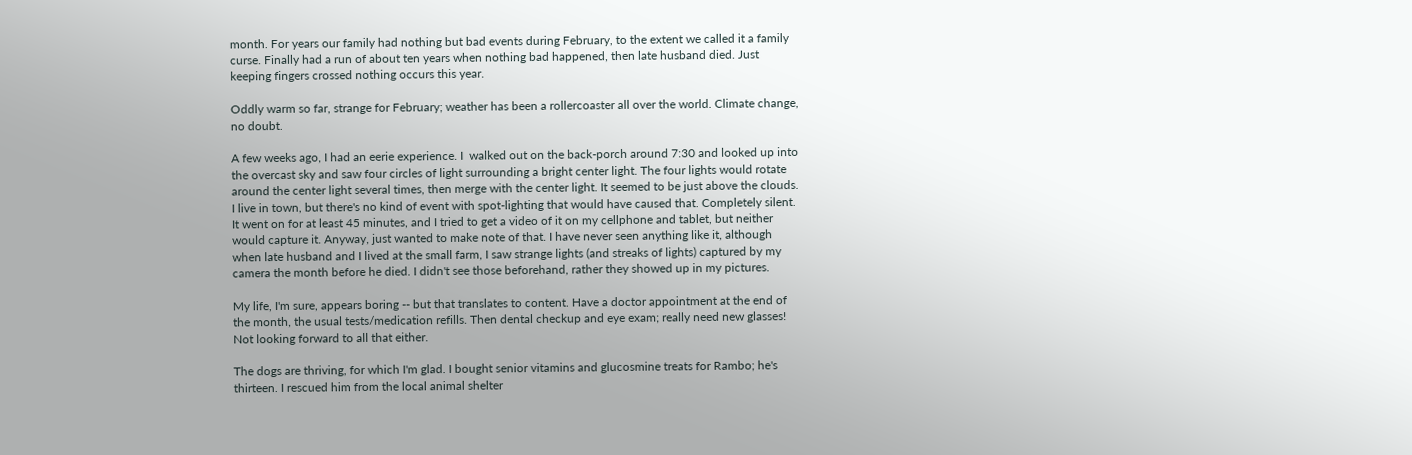month. For years our family had nothing but bad events during February, to the extent we called it a family curse. Finally had a run of about ten years when nothing bad happened, then late husband died. Just keeping fingers crossed nothing occurs this year.

Oddly warm so far, strange for February; weather has been a rollercoaster all over the world. Climate change, no doubt.

A few weeks ago, I had an eerie experience. I  walked out on the back-porch around 7:30 and looked up into the overcast sky and saw four circles of light surrounding a bright center light. The four lights would rotate around the center light several times, then merge with the center light. It seemed to be just above the clouds. I live in town, but there's no kind of event with spot-lighting that would have caused that. Completely silent. It went on for at least 45 minutes, and I tried to get a video of it on my cellphone and tablet, but neither would capture it. Anyway, just wanted to make note of that. I have never seen anything like it, although when late husband and I lived at the small farm, I saw strange lights (and streaks of lights) captured by my camera the month before he died. I didn't see those beforehand, rather they showed up in my pictures.

My life, I'm sure, appears boring -- but that translates to content. Have a doctor appointment at the end of the month, the usual tests/medication refills. Then dental checkup and eye exam; really need new glasses! Not looking forward to all that either.

The dogs are thriving, for which I'm glad. I bought senior vitamins and glucosmine treats for Rambo; he's thirteen. I rescued him from the local animal shelter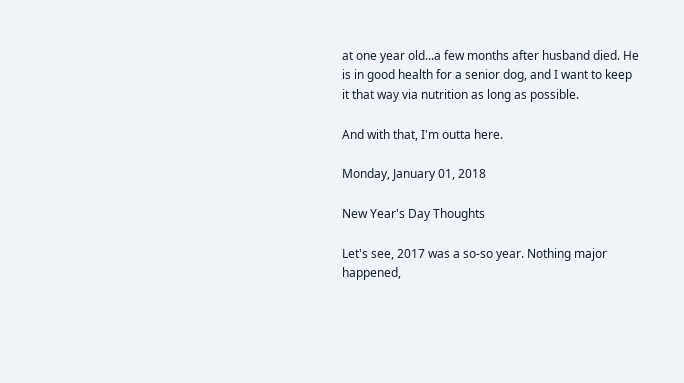at one year old...a few months after husband died. He is in good health for a senior dog, and I want to keep it that way via nutrition as long as possible.

And with that, I'm outta here.

Monday, January 01, 2018

New Year's Day Thoughts

Let's see, 2017 was a so-so year. Nothing major happened,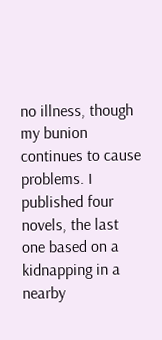no illness, though my bunion continues to cause problems. I published four novels, the last one based on a kidnapping in a nearby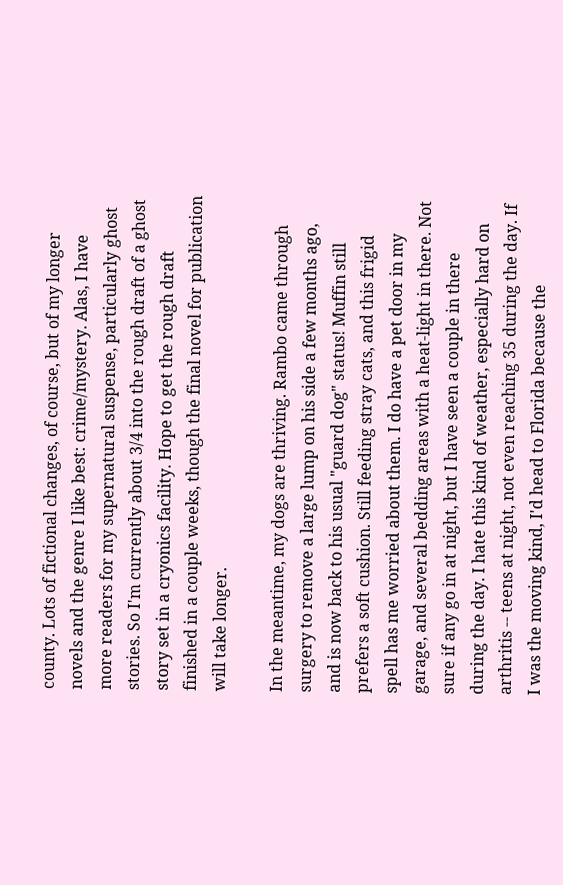county. Lots of fictional changes, of course, but of my longer novels and the genre I like best: crime/mystery. Alas, I have more readers for my supernatural suspense, particularly ghost stories. So I'm currently about 3/4 into the rough draft of a ghost story set in a cryonics facility. Hope to get the rough draft finished in a couple weeks, though the final novel for publication will take longer.

In the meantime, my dogs are thriving. Rambo came through surgery to remove a large lump on his side a few months ago, and is now back to his usual "guard dog" status! Muffin still prefers a soft cushion. Still feeding stray cats, and this frigid spell has me worried about them. I do have a pet door in my garage, and several bedding areas with a heat-light in there. Not sure if any go in at night, but I have seen a couple in there during the day. I hate this kind of weather, especially hard on arthritis -- teens at night, not even reaching 35 during the day. If I was the moving kind, I'd head to Florida because the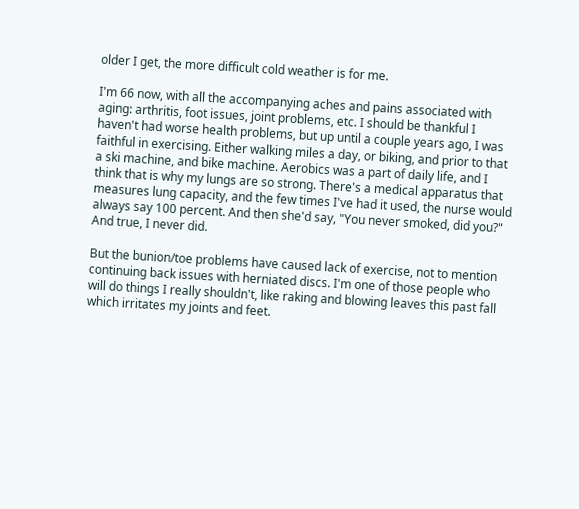older I get, the more difficult cold weather is for me.

I'm 66 now, with all the accompanying aches and pains associated with aging: arthritis, foot issues, joint problems, etc. I should be thankful I haven't had worse health problems, but up until a couple years ago, I was faithful in exercising. Either walking miles a day, or biking, and prior to that a ski machine, and bike machine. Aerobics was a part of daily life, and I think that is why my lungs are so strong. There's a medical apparatus that measures lung capacity, and the few times I've had it used, the nurse would always say 100 percent. And then she'd say, "You never smoked, did you?" And true, I never did.

But the bunion/toe problems have caused lack of exercise, not to mention continuing back issues with herniated discs. I'm one of those people who will do things I really shouldn't, like raking and blowing leaves this past fall which irritates my joints and feet.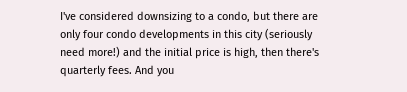I've considered downsizing to a condo, but there are only four condo developments in this city (seriously need more!) and the initial price is high, then there's quarterly fees. And you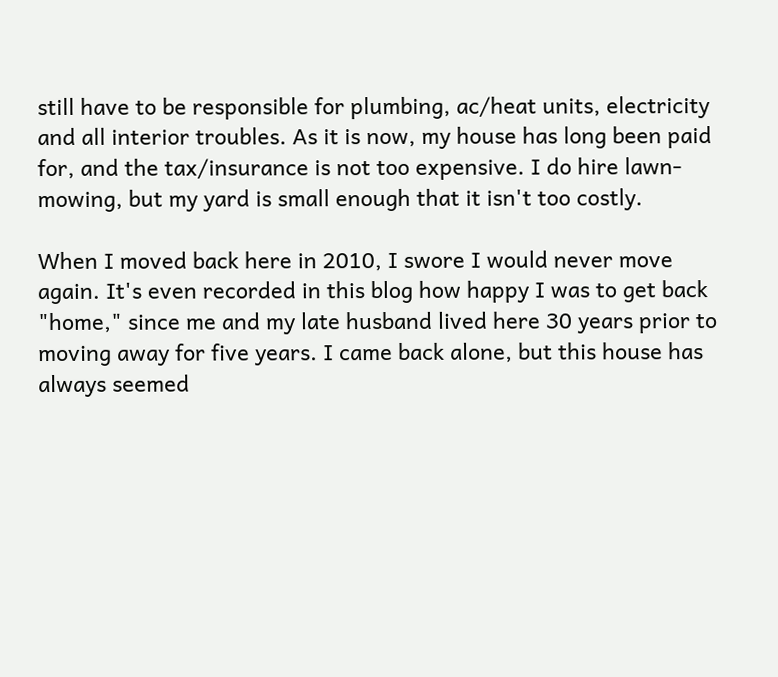still have to be responsible for plumbing, ac/heat units, electricity and all interior troubles. As it is now, my house has long been paid for, and the tax/insurance is not too expensive. I do hire lawn-mowing, but my yard is small enough that it isn't too costly.

When I moved back here in 2010, I swore I would never move again. It's even recorded in this blog how happy I was to get back "home," since me and my late husband lived here 30 years prior to moving away for five years. I came back alone, but this house has always seemed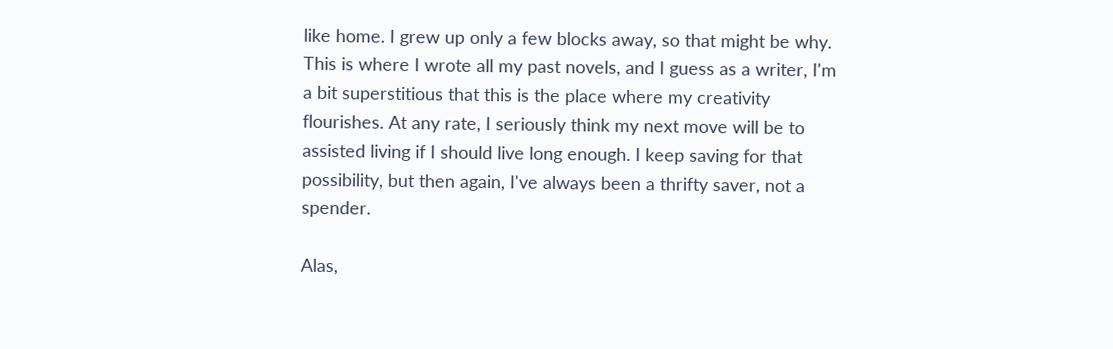like home. I grew up only a few blocks away, so that might be why. This is where I wrote all my past novels, and I guess as a writer, I'm a bit superstitious that this is the place where my creativity flourishes. At any rate, I seriously think my next move will be to assisted living if I should live long enough. I keep saving for that possibility, but then again, I've always been a thrifty saver, not a spender.

Alas,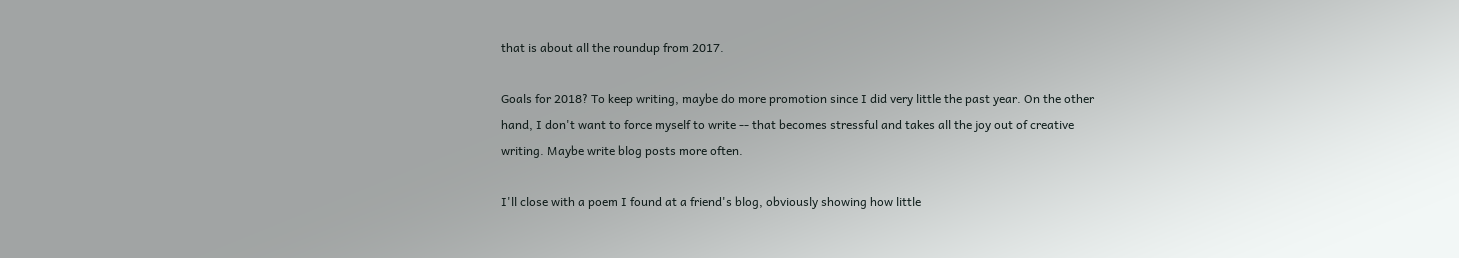that is about all the roundup from 2017.

Goals for 2018? To keep writing, maybe do more promotion since I did very little the past year. On the other hand, I don't want to force myself to write -- that becomes stressful and takes all the joy out of creative writing. Maybe write blog posts more often.

I'll close with a poem I found at a friend's blog, obviously showing how little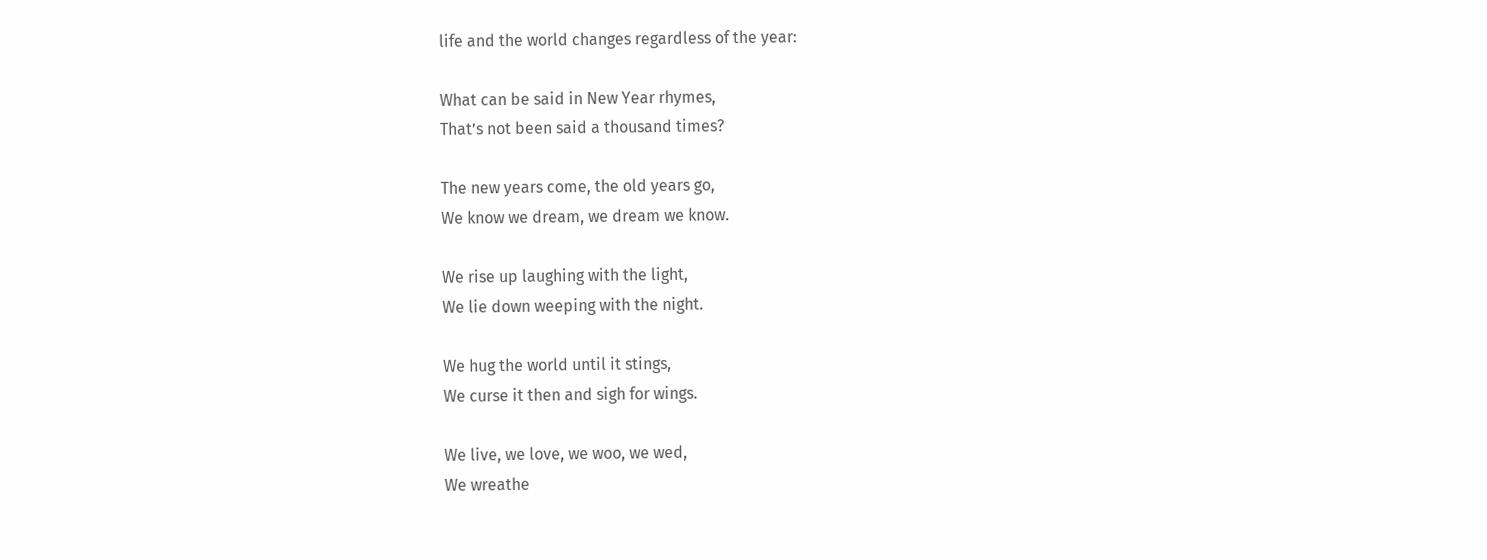life and the world changes regardless of the year:

What can be said in New Year rhymes,
That’s not been said a thousand times?

The new years come, the old years go,
We know we dream, we dream we know.

We rise up laughing with the light,
We lie down weeping with the night.

We hug the world until it stings,
We curse it then and sigh for wings.

We live, we love, we woo, we wed,
We wreathe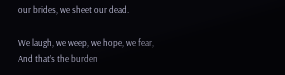our brides, we sheet our dead.

We laugh, we weep, we hope, we fear,
And that’s the burden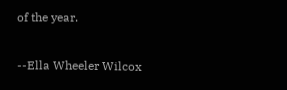of the year.

--Ella Wheeler Wilcox